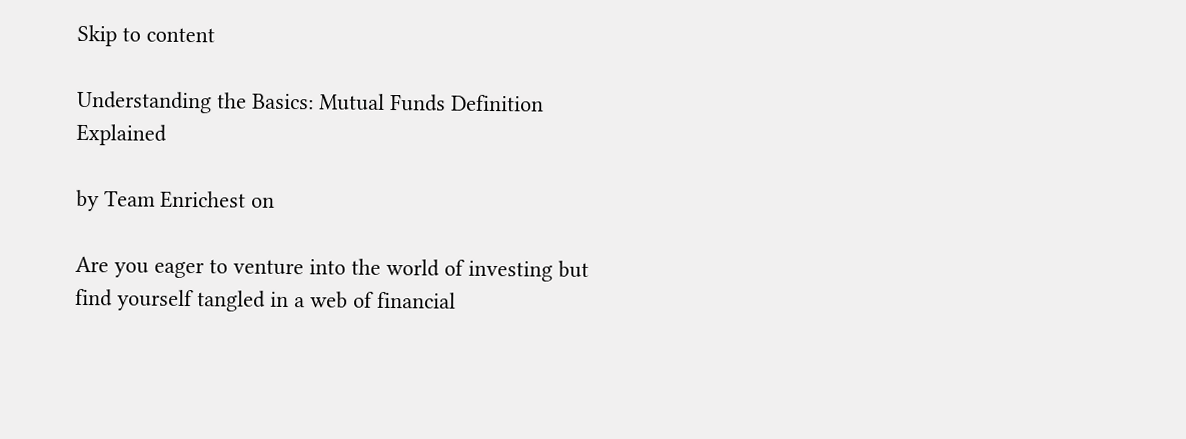Skip to content

Understanding the Basics: Mutual Funds Definition Explained

by Team Enrichest on

Are you eager to venture into the world of investing but find yourself tangled in a web of financial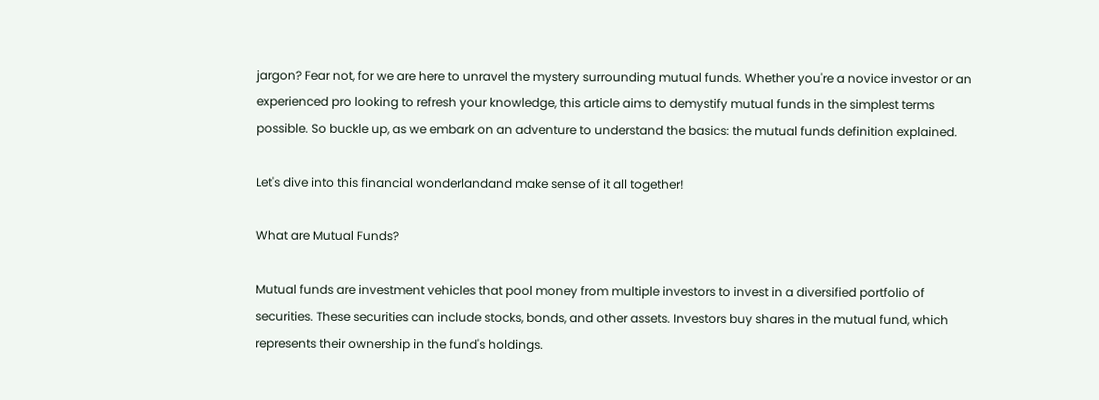jargon? Fear not, for we are here to unravel the mystery surrounding mutual funds. Whether you're a novice investor or an experienced pro looking to refresh your knowledge, this article aims to demystify mutual funds in the simplest terms possible. So buckle up, as we embark on an adventure to understand the basics: the mutual funds definition explained.

Let's dive into this financial wonderlandand make sense of it all together!

What are Mutual Funds?

Mutual funds are investment vehicles that pool money from multiple investors to invest in a diversified portfolio of securities. These securities can include stocks, bonds, and other assets. Investors buy shares in the mutual fund, which represents their ownership in the fund's holdings.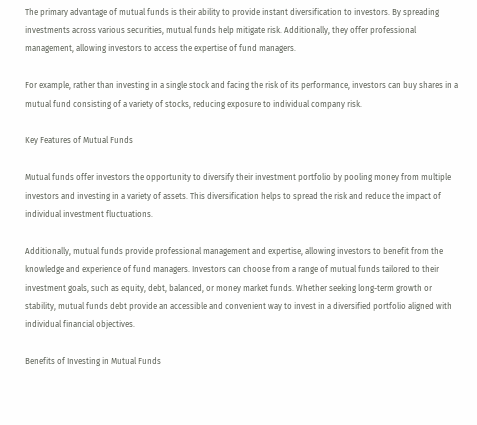The primary advantage of mutual funds is their ability to provide instant diversification to investors. By spreading investments across various securities, mutual funds help mitigate risk. Additionally, they offer professional management, allowing investors to access the expertise of fund managers.

For example, rather than investing in a single stock and facing the risk of its performance, investors can buy shares in a mutual fund consisting of a variety of stocks, reducing exposure to individual company risk.

Key Features of Mutual Funds

Mutual funds offer investors the opportunity to diversify their investment portfolio by pooling money from multiple investors and investing in a variety of assets. This diversification helps to spread the risk and reduce the impact of individual investment fluctuations.

Additionally, mutual funds provide professional management and expertise, allowing investors to benefit from the knowledge and experience of fund managers. Investors can choose from a range of mutual funds tailored to their investment goals, such as equity, debt, balanced, or money market funds. Whether seeking long-term growth or stability, mutual funds debt provide an accessible and convenient way to invest in a diversified portfolio aligned with individual financial objectives.

Benefits of Investing in Mutual Funds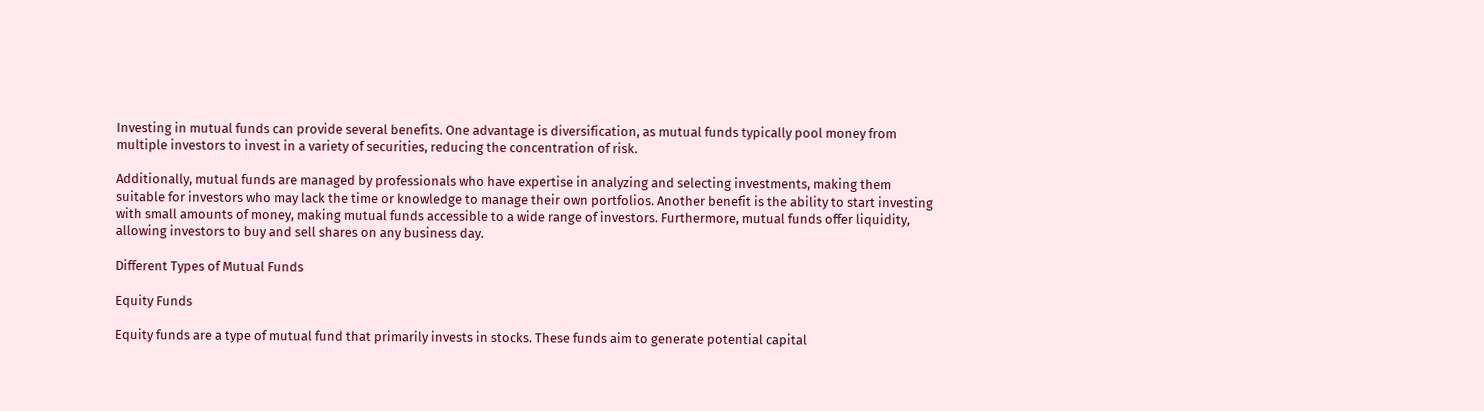Investing in mutual funds can provide several benefits. One advantage is diversification, as mutual funds typically pool money from multiple investors to invest in a variety of securities, reducing the concentration of risk.

Additionally, mutual funds are managed by professionals who have expertise in analyzing and selecting investments, making them suitable for investors who may lack the time or knowledge to manage their own portfolios. Another benefit is the ability to start investing with small amounts of money, making mutual funds accessible to a wide range of investors. Furthermore, mutual funds offer liquidity, allowing investors to buy and sell shares on any business day.

Different Types of Mutual Funds

Equity Funds

Equity funds are a type of mutual fund that primarily invests in stocks. These funds aim to generate potential capital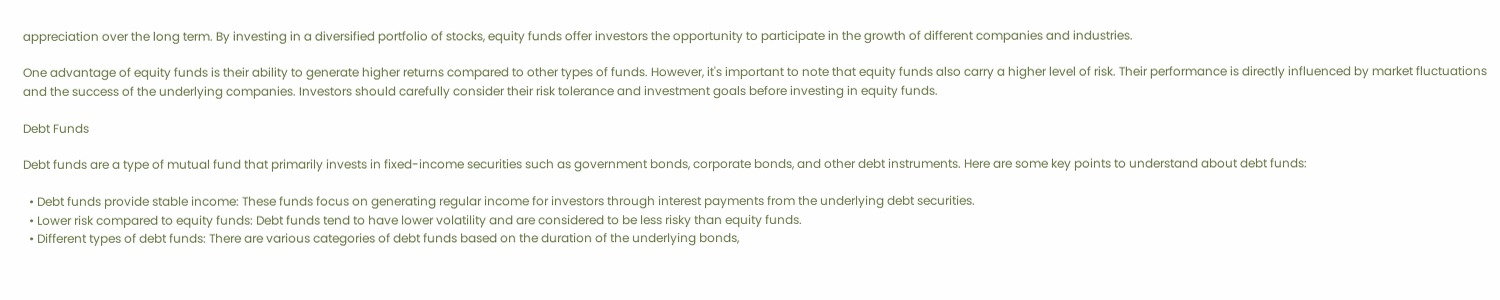appreciation over the long term. By investing in a diversified portfolio of stocks, equity funds offer investors the opportunity to participate in the growth of different companies and industries.

One advantage of equity funds is their ability to generate higher returns compared to other types of funds. However, it's important to note that equity funds also carry a higher level of risk. Their performance is directly influenced by market fluctuations and the success of the underlying companies. Investors should carefully consider their risk tolerance and investment goals before investing in equity funds.

Debt Funds

Debt funds are a type of mutual fund that primarily invests in fixed-income securities such as government bonds, corporate bonds, and other debt instruments. Here are some key points to understand about debt funds:

  • Debt funds provide stable income: These funds focus on generating regular income for investors through interest payments from the underlying debt securities.
  • Lower risk compared to equity funds: Debt funds tend to have lower volatility and are considered to be less risky than equity funds.
  • Different types of debt funds: There are various categories of debt funds based on the duration of the underlying bonds,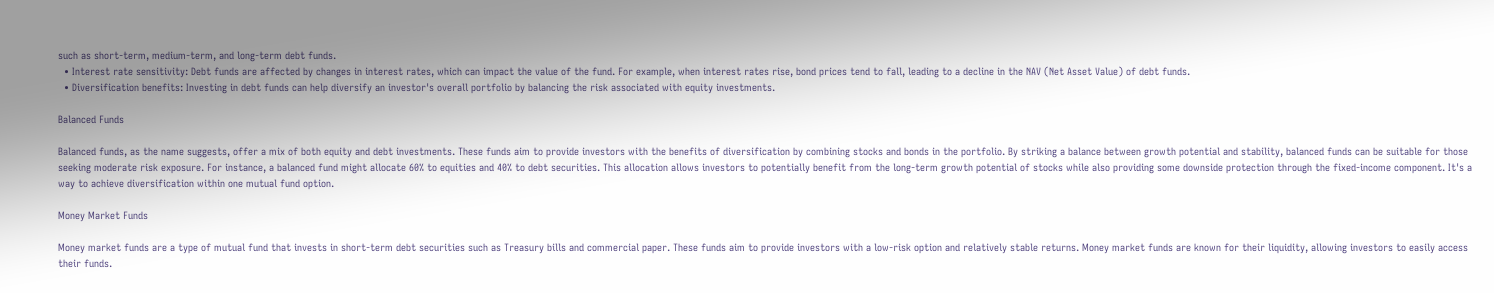such as short-term, medium-term, and long-term debt funds.
  • Interest rate sensitivity: Debt funds are affected by changes in interest rates, which can impact the value of the fund. For example, when interest rates rise, bond prices tend to fall, leading to a decline in the NAV (Net Asset Value) of debt funds.
  • Diversification benefits: Investing in debt funds can help diversify an investor's overall portfolio by balancing the risk associated with equity investments.

Balanced Funds

Balanced funds, as the name suggests, offer a mix of both equity and debt investments. These funds aim to provide investors with the benefits of diversification by combining stocks and bonds in the portfolio. By striking a balance between growth potential and stability, balanced funds can be suitable for those seeking moderate risk exposure. For instance, a balanced fund might allocate 60% to equities and 40% to debt securities. This allocation allows investors to potentially benefit from the long-term growth potential of stocks while also providing some downside protection through the fixed-income component. It's a way to achieve diversification within one mutual fund option.

Money Market Funds

Money market funds are a type of mutual fund that invests in short-term debt securities such as Treasury bills and commercial paper. These funds aim to provide investors with a low-risk option and relatively stable returns. Money market funds are known for their liquidity, allowing investors to easily access their funds.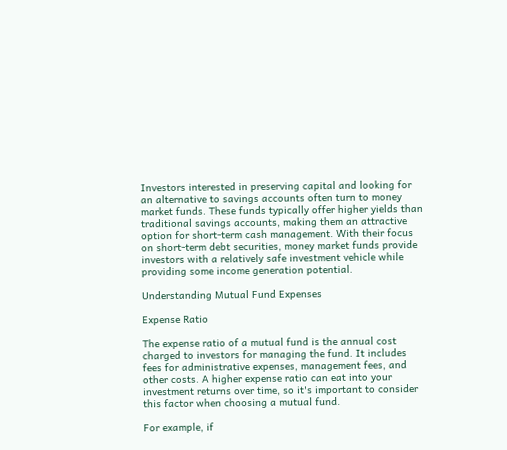Investors interested in preserving capital and looking for an alternative to savings accounts often turn to money market funds. These funds typically offer higher yields than traditional savings accounts, making them an attractive option for short-term cash management. With their focus on short-term debt securities, money market funds provide investors with a relatively safe investment vehicle while providing some income generation potential.

Understanding Mutual Fund Expenses

Expense Ratio

The expense ratio of a mutual fund is the annual cost charged to investors for managing the fund. It includes fees for administrative expenses, management fees, and other costs. A higher expense ratio can eat into your investment returns over time, so it's important to consider this factor when choosing a mutual fund.

For example, if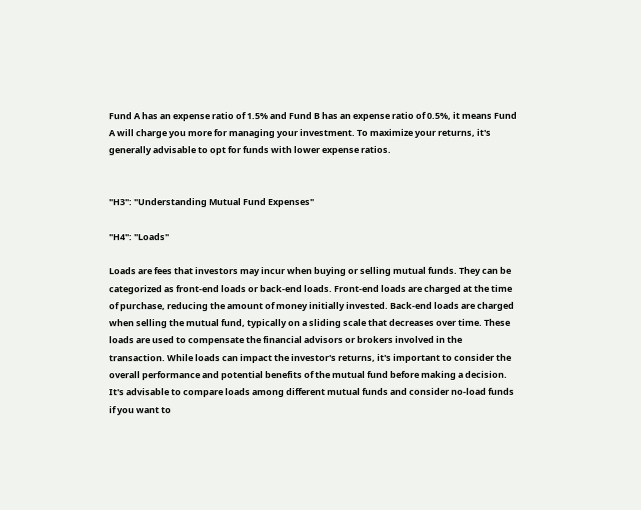Fund A has an expense ratio of 1.5% and Fund B has an expense ratio of 0.5%, it means Fund A will charge you more for managing your investment. To maximize your returns, it's generally advisable to opt for funds with lower expense ratios.


"H3": "Understanding Mutual Fund Expenses"

"H4": "Loads"

Loads are fees that investors may incur when buying or selling mutual funds. They can be categorized as front-end loads or back-end loads. Front-end loads are charged at the time of purchase, reducing the amount of money initially invested. Back-end loads are charged when selling the mutual fund, typically on a sliding scale that decreases over time. These loads are used to compensate the financial advisors or brokers involved in the transaction. While loads can impact the investor's returns, it's important to consider the overall performance and potential benefits of the mutual fund before making a decision. It's advisable to compare loads among different mutual funds and consider no-load funds if you want to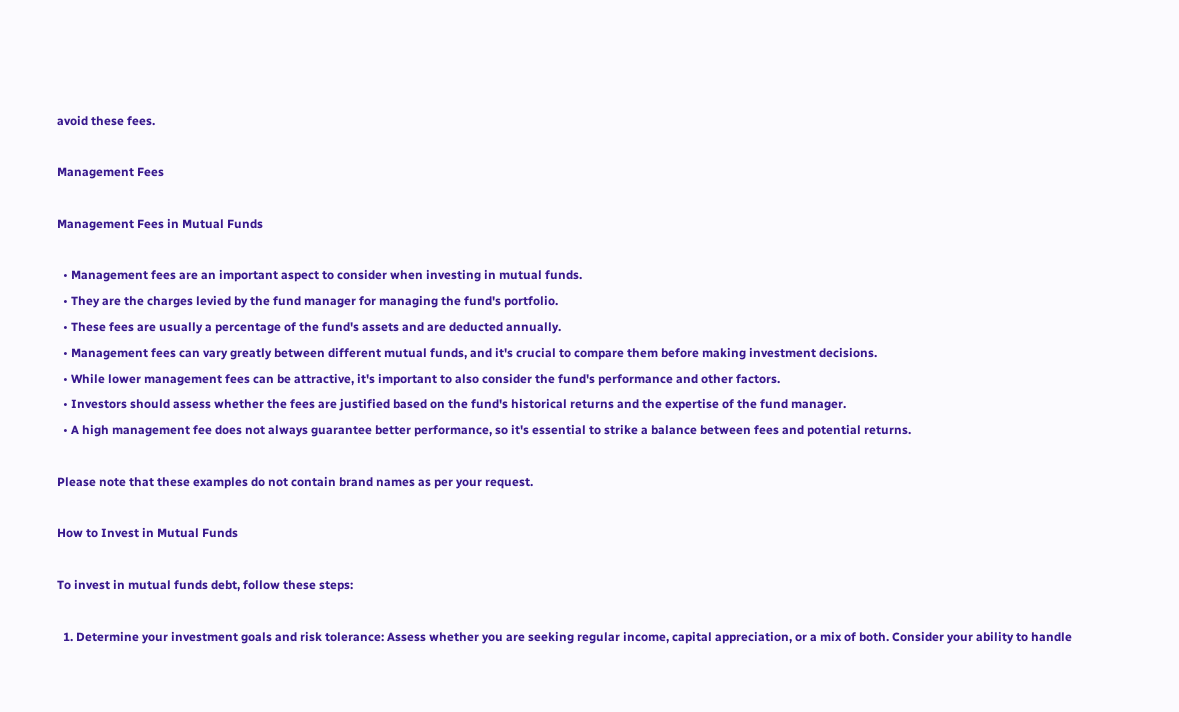avoid these fees.

Management Fees

Management Fees in Mutual Funds

  • Management fees are an important aspect to consider when investing in mutual funds.
  • They are the charges levied by the fund manager for managing the fund's portfolio.
  • These fees are usually a percentage of the fund's assets and are deducted annually.
  • Management fees can vary greatly between different mutual funds, and it's crucial to compare them before making investment decisions.
  • While lower management fees can be attractive, it's important to also consider the fund's performance and other factors.
  • Investors should assess whether the fees are justified based on the fund's historical returns and the expertise of the fund manager.
  • A high management fee does not always guarantee better performance, so it's essential to strike a balance between fees and potential returns.

Please note that these examples do not contain brand names as per your request.

How to Invest in Mutual Funds

To invest in mutual funds debt, follow these steps:

  1. Determine your investment goals and risk tolerance: Assess whether you are seeking regular income, capital appreciation, or a mix of both. Consider your ability to handle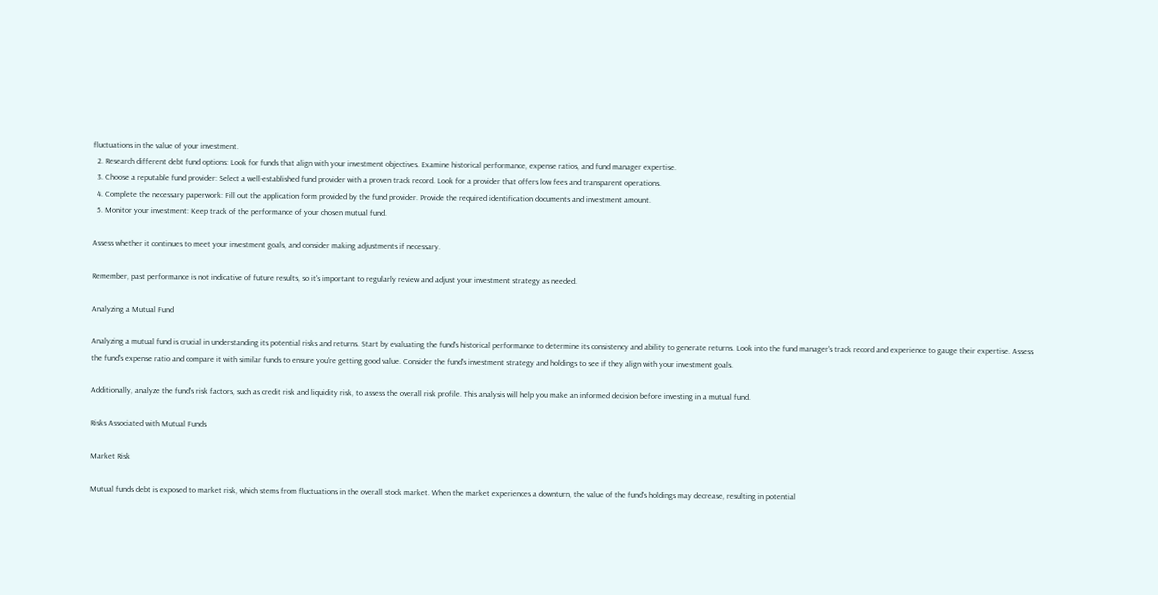fluctuations in the value of your investment.
  2. Research different debt fund options: Look for funds that align with your investment objectives. Examine historical performance, expense ratios, and fund manager expertise.
  3. Choose a reputable fund provider: Select a well-established fund provider with a proven track record. Look for a provider that offers low fees and transparent operations.
  4. Complete the necessary paperwork: Fill out the application form provided by the fund provider. Provide the required identification documents and investment amount.
  5. Monitor your investment: Keep track of the performance of your chosen mutual fund.

Assess whether it continues to meet your investment goals, and consider making adjustments if necessary.

Remember, past performance is not indicative of future results, so it's important to regularly review and adjust your investment strategy as needed.

Analyzing a Mutual Fund

Analyzing a mutual fund is crucial in understanding its potential risks and returns. Start by evaluating the fund's historical performance to determine its consistency and ability to generate returns. Look into the fund manager's track record and experience to gauge their expertise. Assess the fund's expense ratio and compare it with similar funds to ensure you're getting good value. Consider the fund's investment strategy and holdings to see if they align with your investment goals.

Additionally, analyze the fund's risk factors, such as credit risk and liquidity risk, to assess the overall risk profile. This analysis will help you make an informed decision before investing in a mutual fund.

Risks Associated with Mutual Funds

Market Risk

Mutual funds debt is exposed to market risk, which stems from fluctuations in the overall stock market. When the market experiences a downturn, the value of the fund's holdings may decrease, resulting in potential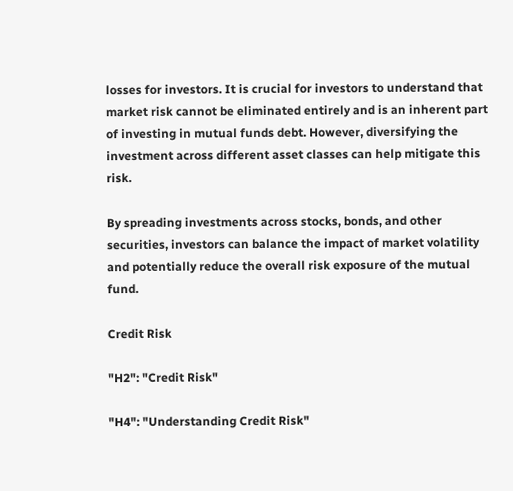losses for investors. It is crucial for investors to understand that market risk cannot be eliminated entirely and is an inherent part of investing in mutual funds debt. However, diversifying the investment across different asset classes can help mitigate this risk.

By spreading investments across stocks, bonds, and other securities, investors can balance the impact of market volatility and potentially reduce the overall risk exposure of the mutual fund.

Credit Risk

"H2": "Credit Risk"

"H4": "Understanding Credit Risk"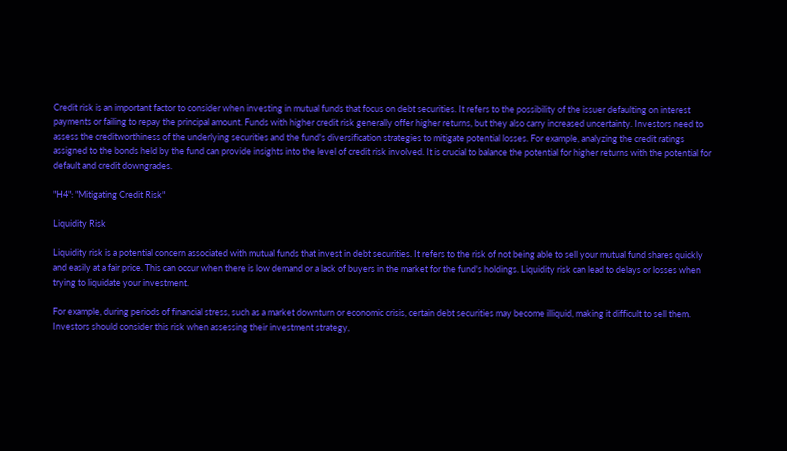Credit risk is an important factor to consider when investing in mutual funds that focus on debt securities. It refers to the possibility of the issuer defaulting on interest payments or failing to repay the principal amount. Funds with higher credit risk generally offer higher returns, but they also carry increased uncertainty. Investors need to assess the creditworthiness of the underlying securities and the fund's diversification strategies to mitigate potential losses. For example, analyzing the credit ratings assigned to the bonds held by the fund can provide insights into the level of credit risk involved. It is crucial to balance the potential for higher returns with the potential for default and credit downgrades.

"H4": "Mitigating Credit Risk"

Liquidity Risk

Liquidity risk is a potential concern associated with mutual funds that invest in debt securities. It refers to the risk of not being able to sell your mutual fund shares quickly and easily at a fair price. This can occur when there is low demand or a lack of buyers in the market for the fund's holdings. Liquidity risk can lead to delays or losses when trying to liquidate your investment.

For example, during periods of financial stress, such as a market downturn or economic crisis, certain debt securities may become illiquid, making it difficult to sell them. Investors should consider this risk when assessing their investment strategy,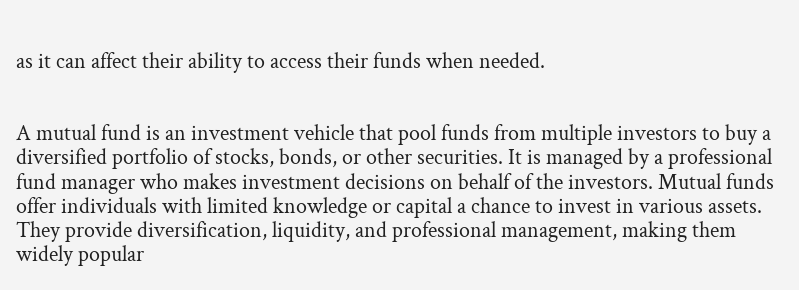as it can affect their ability to access their funds when needed.


A mutual fund is an investment vehicle that pool funds from multiple investors to buy a diversified portfolio of stocks, bonds, or other securities. It is managed by a professional fund manager who makes investment decisions on behalf of the investors. Mutual funds offer individuals with limited knowledge or capital a chance to invest in various assets. They provide diversification, liquidity, and professional management, making them widely popular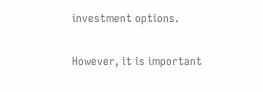investment options.

However, it is important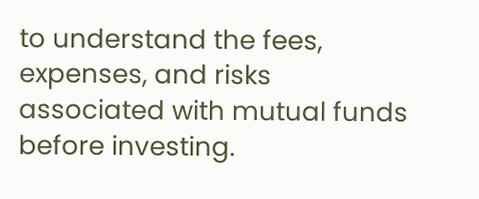to understand the fees, expenses, and risks associated with mutual funds before investing.